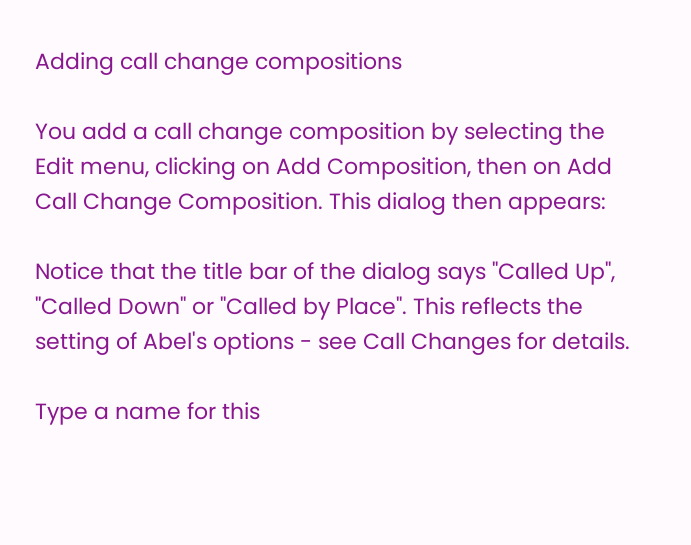Adding call change compositions

You add a call change composition by selecting the Edit menu, clicking on Add Composition, then on Add Call Change Composition. This dialog then appears:

Notice that the title bar of the dialog says "Called Up", "Called Down" or "Called by Place". This reflects the setting of Abel's options - see Call Changes for details.

Type a name for this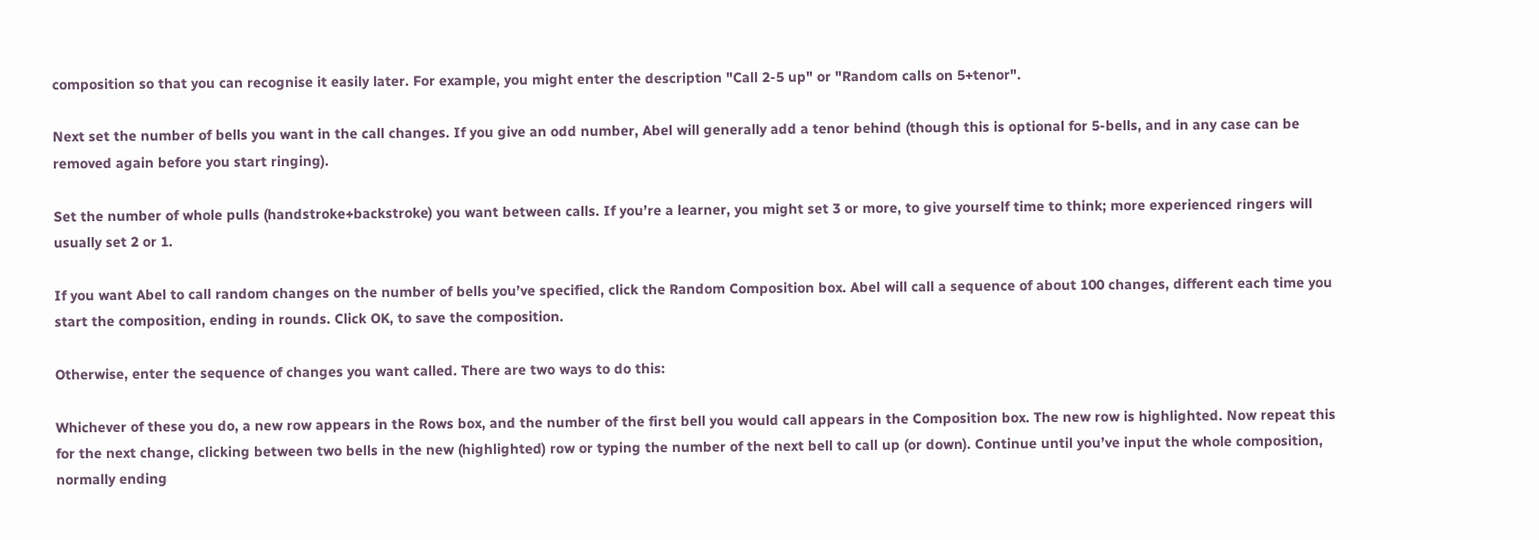composition so that you can recognise it easily later. For example, you might enter the description "Call 2-5 up" or "Random calls on 5+tenor".

Next set the number of bells you want in the call changes. If you give an odd number, Abel will generally add a tenor behind (though this is optional for 5-bells, and in any case can be removed again before you start ringing).

Set the number of whole pulls (handstroke+backstroke) you want between calls. If you’re a learner, you might set 3 or more, to give yourself time to think; more experienced ringers will usually set 2 or 1.

If you want Abel to call random changes on the number of bells you’ve specified, click the Random Composition box. Abel will call a sequence of about 100 changes, different each time you start the composition, ending in rounds. Click OK, to save the composition.

Otherwise, enter the sequence of changes you want called. There are two ways to do this:

Whichever of these you do, a new row appears in the Rows box, and the number of the first bell you would call appears in the Composition box. The new row is highlighted. Now repeat this for the next change, clicking between two bells in the new (highlighted) row or typing the number of the next bell to call up (or down). Continue until you’ve input the whole composition, normally ending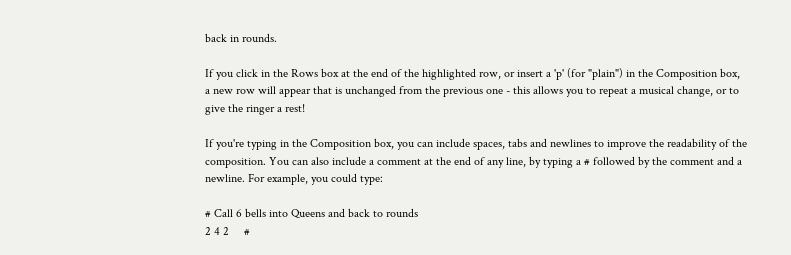back in rounds.

If you click in the Rows box at the end of the highlighted row, or insert a 'p' (for "plain") in the Composition box, a new row will appear that is unchanged from the previous one - this allows you to repeat a musical change, or to give the ringer a rest!

If you're typing in the Composition box, you can include spaces, tabs and newlines to improve the readability of the composition. You can also include a comment at the end of any line, by typing a # followed by the comment and a newline. For example, you could type:

# Call 6 bells into Queens and back to rounds
2 4 2     #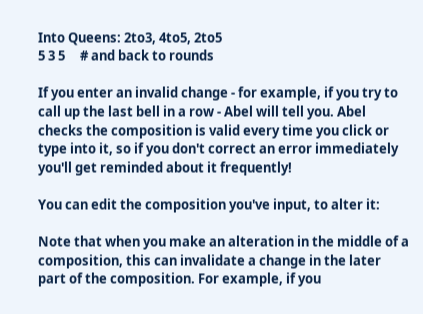Into Queens: 2to3, 4to5, 2to5
5 3 5     # and back to rounds

If you enter an invalid change - for example, if you try to call up the last bell in a row - Abel will tell you. Abel checks the composition is valid every time you click or type into it, so if you don't correct an error immediately you'll get reminded about it frequently!

You can edit the composition you've input, to alter it:

Note that when you make an alteration in the middle of a composition, this can invalidate a change in the later part of the composition. For example, if you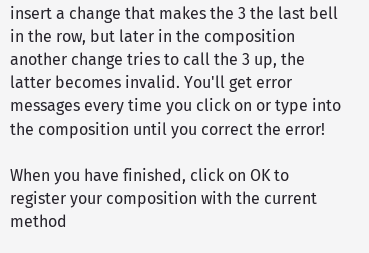insert a change that makes the 3 the last bell in the row, but later in the composition another change tries to call the 3 up, the latter becomes invalid. You'll get error messages every time you click on or type into the composition until you correct the error!

When you have finished, click on OK to register your composition with the current method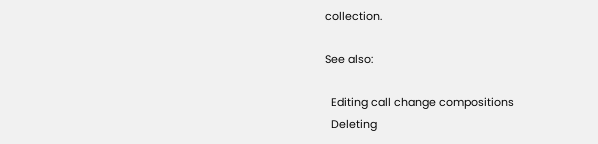collection.

See also:

  Editing call change compositions
  Deleting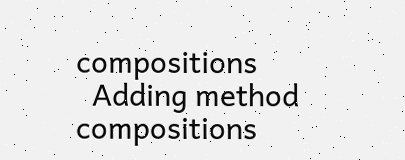compositions
  Adding method compositions